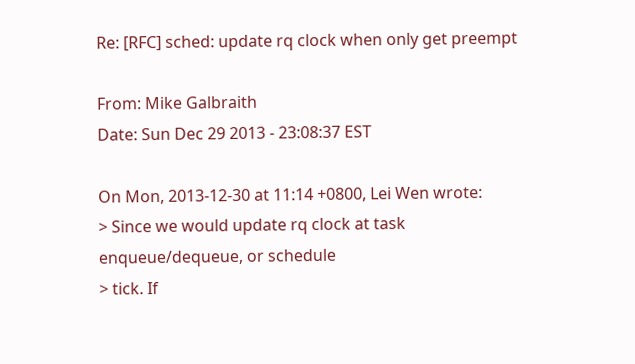Re: [RFC] sched: update rq clock when only get preempt

From: Mike Galbraith
Date: Sun Dec 29 2013 - 23:08:37 EST

On Mon, 2013-12-30 at 11:14 +0800, Lei Wen wrote:
> Since we would update rq clock at task enqueue/dequeue, or schedule
> tick. If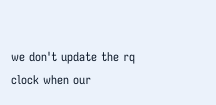we don't update the rq clock when our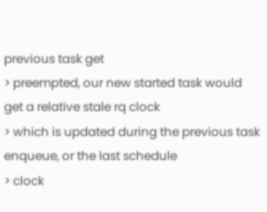previous task get
> preempted, our new started task would get a relative stale rq clock
> which is updated during the previous task enqueue, or the last schedule
> clock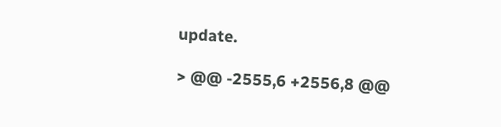update.

> @@ -2555,6 +2556,8 @@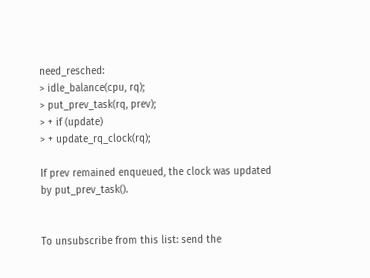need_resched:
> idle_balance(cpu, rq);
> put_prev_task(rq, prev);
> + if (update)
> + update_rq_clock(rq);

If prev remained enqueued, the clock was updated by put_prev_task().


To unsubscribe from this list: send the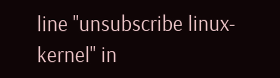line "unsubscribe linux-kernel" in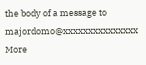the body of a message to majordomo@xxxxxxxxxxxxxxx
More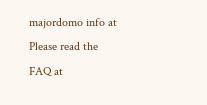majordomo info at
Please read the FAQ at